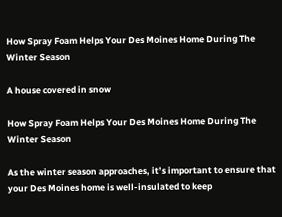How Spray Foam Helps Your Des Moines Home During The Winter Season

A house covered in snow

How Spray Foam Helps Your Des Moines Home During The Winter Season

As the winter season approaches, it’s important to ensure that your Des Moines home is well-insulated to keep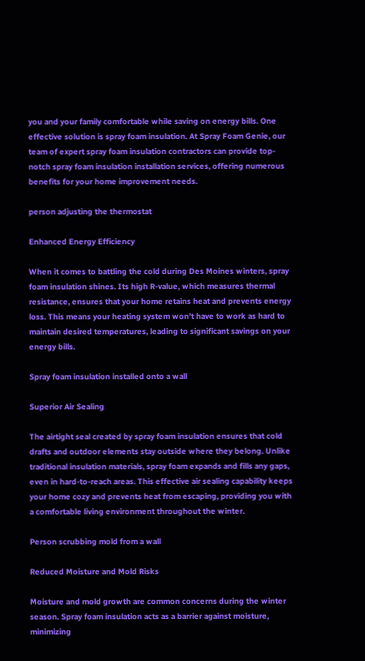you and your family comfortable while saving on energy bills. One effective solution is spray foam insulation. At Spray Foam Genie, our team of expert spray foam insulation contractors can provide top-notch spray foam insulation installation services, offering numerous benefits for your home improvement needs.

person adjusting the thermostat

Enhanced Energy Efficiency

When it comes to battling the cold during Des Moines winters, spray foam insulation shines. Its high R-value, which measures thermal resistance, ensures that your home retains heat and prevents energy loss. This means your heating system won’t have to work as hard to maintain desired temperatures, leading to significant savings on your energy bills.

Spray foam insulation installed onto a wall

Superior Air Sealing

The airtight seal created by spray foam insulation ensures that cold drafts and outdoor elements stay outside where they belong. Unlike traditional insulation materials, spray foam expands and fills any gaps, even in hard-to-reach areas. This effective air sealing capability keeps your home cozy and prevents heat from escaping, providing you with a comfortable living environment throughout the winter.

Person scrubbing mold from a wall

Reduced Moisture and Mold Risks

Moisture and mold growth are common concerns during the winter season. Spray foam insulation acts as a barrier against moisture, minimizing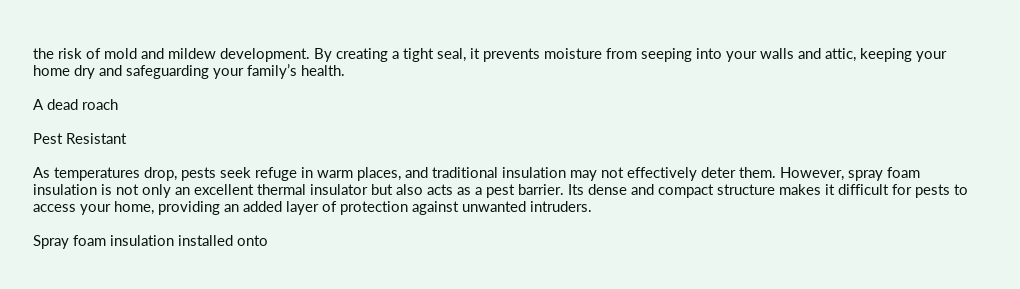the risk of mold and mildew development. By creating a tight seal, it prevents moisture from seeping into your walls and attic, keeping your home dry and safeguarding your family’s health.

A dead roach

Pest Resistant

As temperatures drop, pests seek refuge in warm places, and traditional insulation may not effectively deter them. However, spray foam insulation is not only an excellent thermal insulator but also acts as a pest barrier. Its dense and compact structure makes it difficult for pests to access your home, providing an added layer of protection against unwanted intruders.

Spray foam insulation installed onto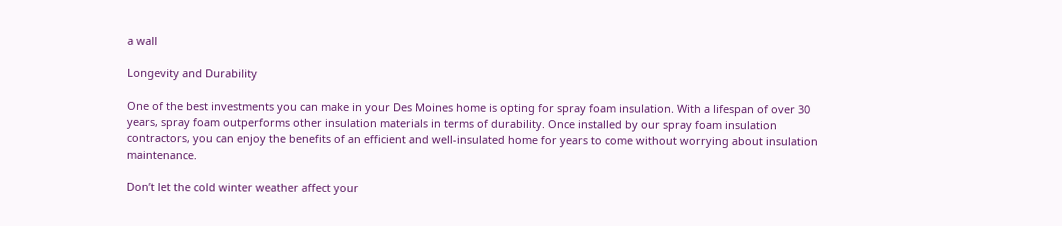a wall

Longevity and Durability

One of the best investments you can make in your Des Moines home is opting for spray foam insulation. With a lifespan of over 30 years, spray foam outperforms other insulation materials in terms of durability. Once installed by our spray foam insulation contractors, you can enjoy the benefits of an efficient and well-insulated home for years to come without worrying about insulation maintenance.

Don’t let the cold winter weather affect your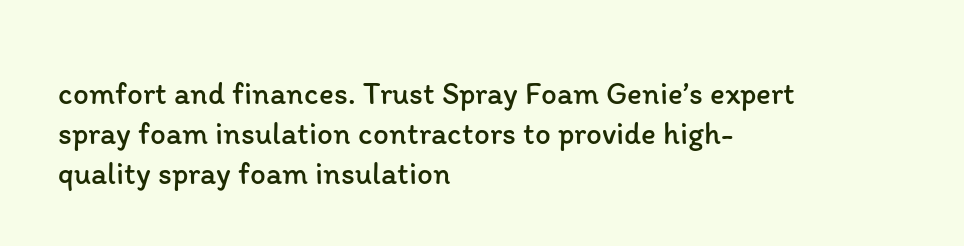comfort and finances. Trust Spray Foam Genie’s expert spray foam insulation contractors to provide high-quality spray foam insulation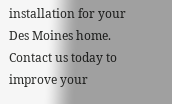installation for your Des Moines home. Contact us today to improve your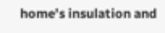home’s insulation and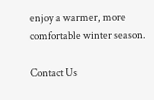enjoy a warmer, more comfortable winter season.

Contact Us